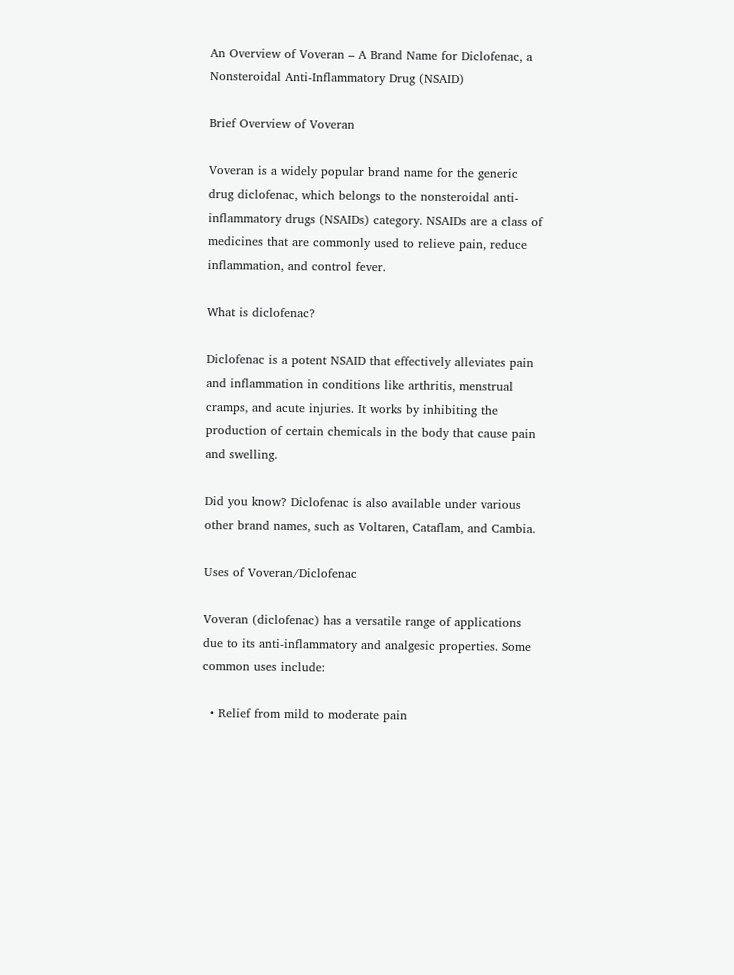An Overview of Voveran – A Brand Name for Diclofenac, a Nonsteroidal Anti-Inflammatory Drug (NSAID)

Brief Overview of Voveran

Voveran is a widely popular brand name for the generic drug diclofenac, which belongs to the nonsteroidal anti-inflammatory drugs (NSAIDs) category. NSAIDs are a class of medicines that are commonly used to relieve pain, reduce inflammation, and control fever.

What is diclofenac?

Diclofenac is a potent NSAID that effectively alleviates pain and inflammation in conditions like arthritis, menstrual cramps, and acute injuries. It works by inhibiting the production of certain chemicals in the body that cause pain and swelling.

Did you know? Diclofenac is also available under various other brand names, such as Voltaren, Cataflam, and Cambia.

Uses of Voveran/Diclofenac

Voveran (diclofenac) has a versatile range of applications due to its anti-inflammatory and analgesic properties. Some common uses include:

  • Relief from mild to moderate pain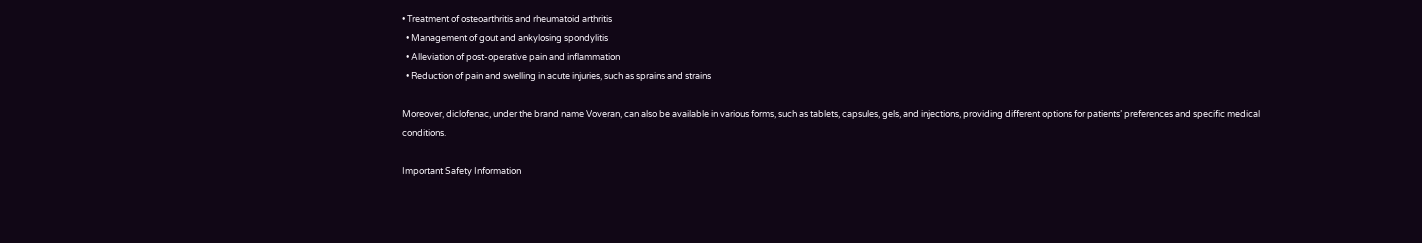• Treatment of osteoarthritis and rheumatoid arthritis
  • Management of gout and ankylosing spondylitis
  • Alleviation of post-operative pain and inflammation
  • Reduction of pain and swelling in acute injuries, such as sprains and strains

Moreover, diclofenac, under the brand name Voveran, can also be available in various forms, such as tablets, capsules, gels, and injections, providing different options for patients’ preferences and specific medical conditions.

Important Safety Information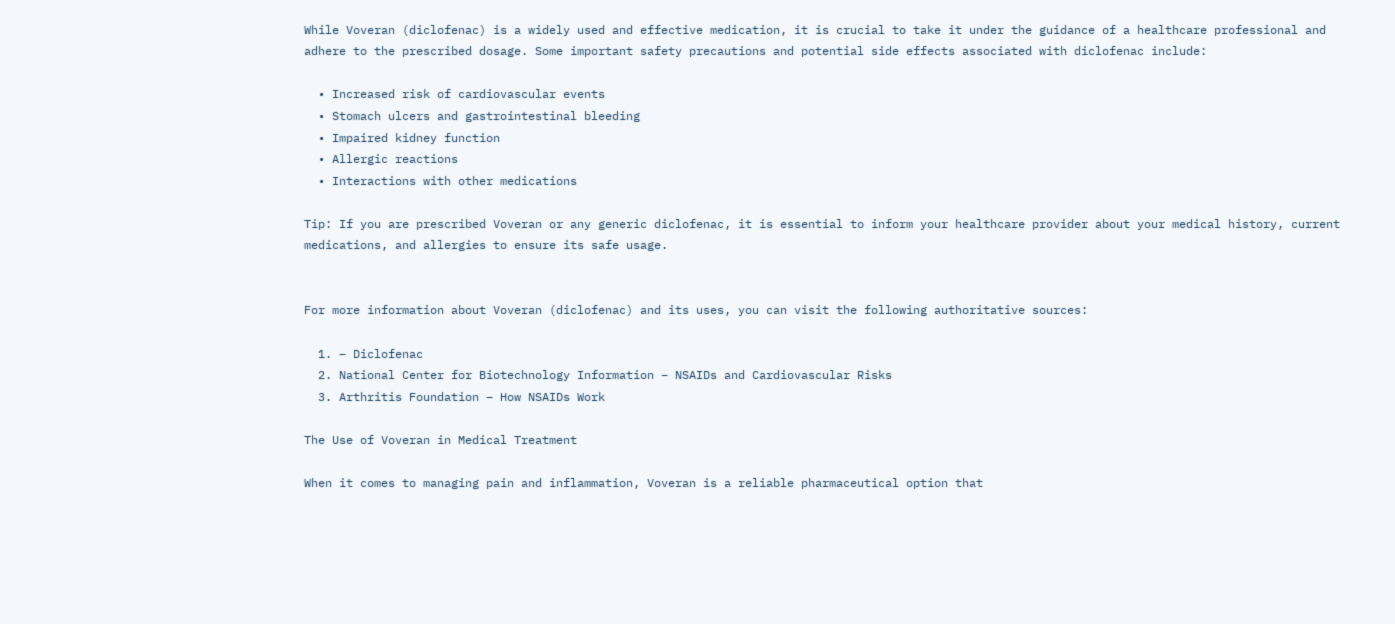While Voveran (diclofenac) is a widely used and effective medication, it is crucial to take it under the guidance of a healthcare professional and adhere to the prescribed dosage. Some important safety precautions and potential side effects associated with diclofenac include:

  • Increased risk of cardiovascular events
  • Stomach ulcers and gastrointestinal bleeding
  • Impaired kidney function
  • Allergic reactions
  • Interactions with other medications

Tip: If you are prescribed Voveran or any generic diclofenac, it is essential to inform your healthcare provider about your medical history, current medications, and allergies to ensure its safe usage.


For more information about Voveran (diclofenac) and its uses, you can visit the following authoritative sources:

  1. – Diclofenac
  2. National Center for Biotechnology Information – NSAIDs and Cardiovascular Risks
  3. Arthritis Foundation – How NSAIDs Work

The Use of Voveran in Medical Treatment

When it comes to managing pain and inflammation, Voveran is a reliable pharmaceutical option that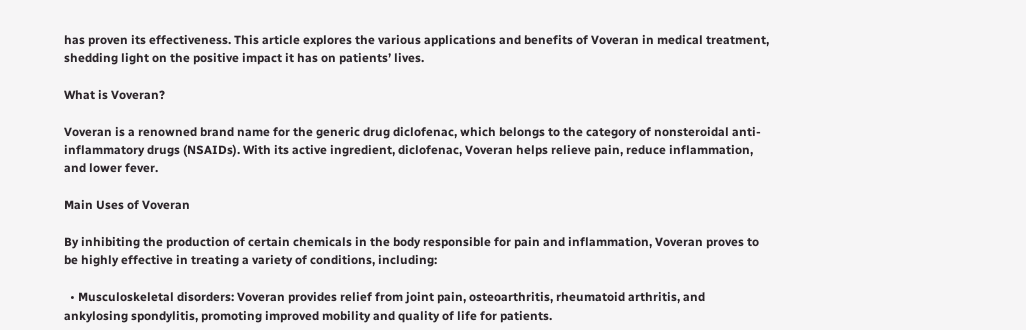has proven its effectiveness. This article explores the various applications and benefits of Voveran in medical treatment, shedding light on the positive impact it has on patients’ lives.

What is Voveran?

Voveran is a renowned brand name for the generic drug diclofenac, which belongs to the category of nonsteroidal anti-inflammatory drugs (NSAIDs). With its active ingredient, diclofenac, Voveran helps relieve pain, reduce inflammation, and lower fever.

Main Uses of Voveran

By inhibiting the production of certain chemicals in the body responsible for pain and inflammation, Voveran proves to be highly effective in treating a variety of conditions, including:

  • Musculoskeletal disorders: Voveran provides relief from joint pain, osteoarthritis, rheumatoid arthritis, and ankylosing spondylitis, promoting improved mobility and quality of life for patients.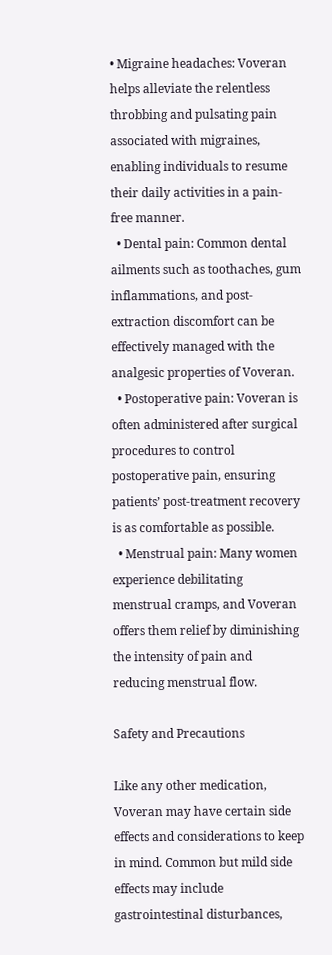• Migraine headaches: Voveran helps alleviate the relentless throbbing and pulsating pain associated with migraines, enabling individuals to resume their daily activities in a pain-free manner.
  • Dental pain: Common dental ailments such as toothaches, gum inflammations, and post-extraction discomfort can be effectively managed with the analgesic properties of Voveran.
  • Postoperative pain: Voveran is often administered after surgical procedures to control postoperative pain, ensuring patients’ post-treatment recovery is as comfortable as possible.
  • Menstrual pain: Many women experience debilitating menstrual cramps, and Voveran offers them relief by diminishing the intensity of pain and reducing menstrual flow.

Safety and Precautions

Like any other medication, Voveran may have certain side effects and considerations to keep in mind. Common but mild side effects may include gastrointestinal disturbances,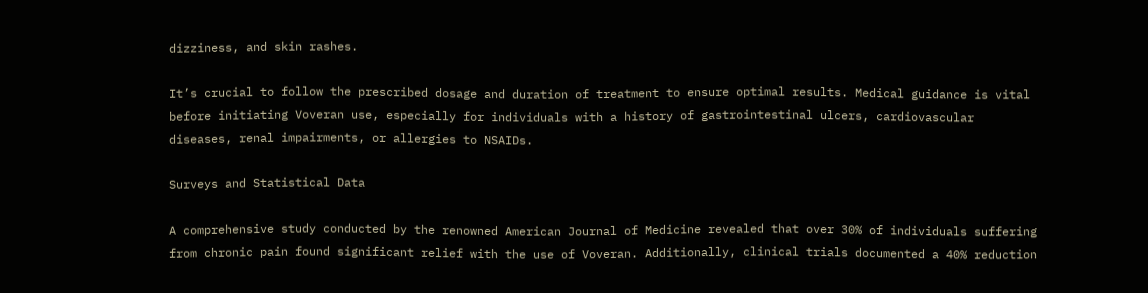dizziness, and skin rashes.

It’s crucial to follow the prescribed dosage and duration of treatment to ensure optimal results. Medical guidance is vital before initiating Voveran use, especially for individuals with a history of gastrointestinal ulcers, cardiovascular diseases, renal impairments, or allergies to NSAIDs.

Surveys and Statistical Data

A comprehensive study conducted by the renowned American Journal of Medicine revealed that over 30% of individuals suffering from chronic pain found significant relief with the use of Voveran. Additionally, clinical trials documented a 40% reduction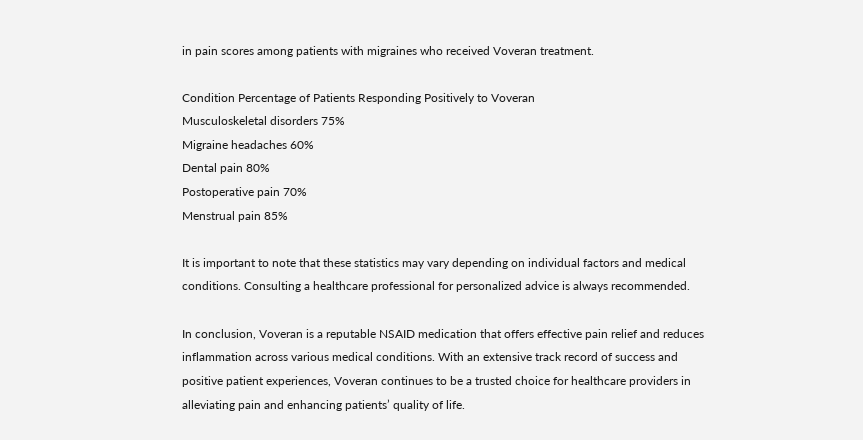in pain scores among patients with migraines who received Voveran treatment.

Condition Percentage of Patients Responding Positively to Voveran
Musculoskeletal disorders 75%
Migraine headaches 60%
Dental pain 80%
Postoperative pain 70%
Menstrual pain 85%

It is important to note that these statistics may vary depending on individual factors and medical conditions. Consulting a healthcare professional for personalized advice is always recommended.

In conclusion, Voveran is a reputable NSAID medication that offers effective pain relief and reduces inflammation across various medical conditions. With an extensive track record of success and positive patient experiences, Voveran continues to be a trusted choice for healthcare providers in alleviating pain and enhancing patients’ quality of life.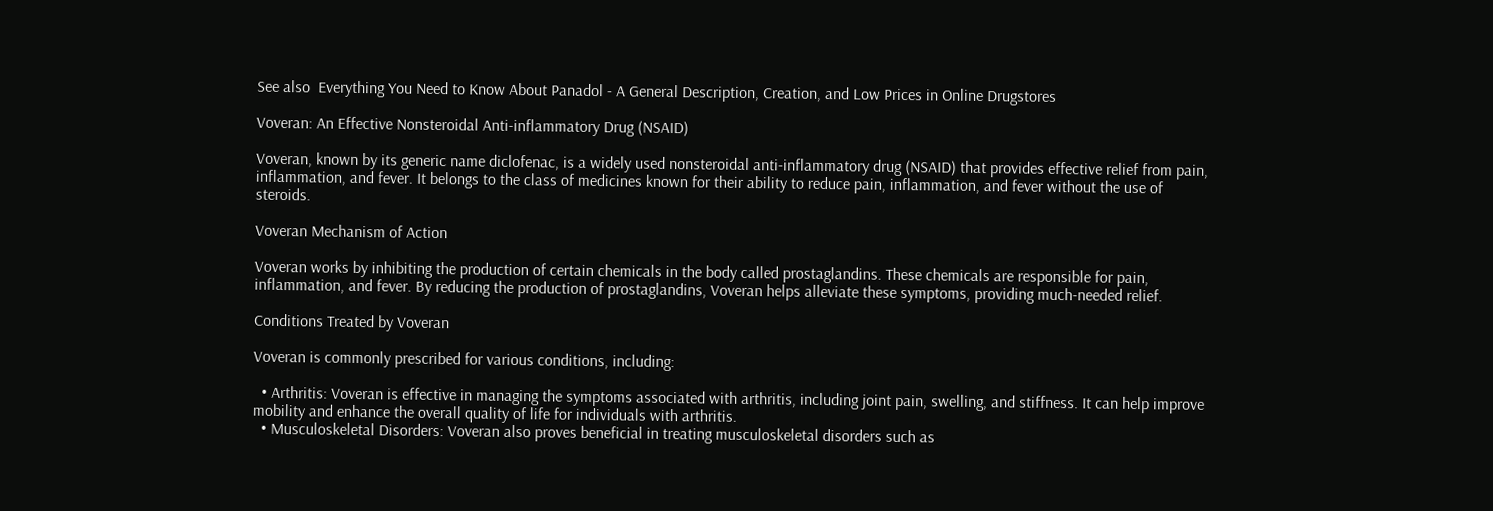See also  Everything You Need to Know About Panadol - A General Description, Creation, and Low Prices in Online Drugstores

Voveran: An Effective Nonsteroidal Anti-inflammatory Drug (NSAID)

Voveran, known by its generic name diclofenac, is a widely used nonsteroidal anti-inflammatory drug (NSAID) that provides effective relief from pain, inflammation, and fever. It belongs to the class of medicines known for their ability to reduce pain, inflammation, and fever without the use of steroids.

Voveran Mechanism of Action

Voveran works by inhibiting the production of certain chemicals in the body called prostaglandins. These chemicals are responsible for pain, inflammation, and fever. By reducing the production of prostaglandins, Voveran helps alleviate these symptoms, providing much-needed relief.

Conditions Treated by Voveran

Voveran is commonly prescribed for various conditions, including:

  • Arthritis: Voveran is effective in managing the symptoms associated with arthritis, including joint pain, swelling, and stiffness. It can help improve mobility and enhance the overall quality of life for individuals with arthritis.
  • Musculoskeletal Disorders: Voveran also proves beneficial in treating musculoskeletal disorders such as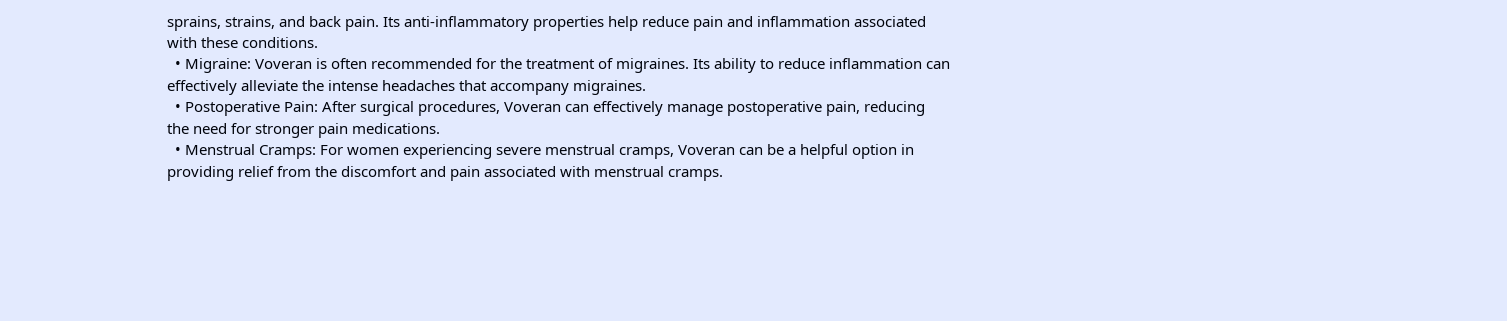sprains, strains, and back pain. Its anti-inflammatory properties help reduce pain and inflammation associated with these conditions.
  • Migraine: Voveran is often recommended for the treatment of migraines. Its ability to reduce inflammation can effectively alleviate the intense headaches that accompany migraines.
  • Postoperative Pain: After surgical procedures, Voveran can effectively manage postoperative pain, reducing the need for stronger pain medications.
  • Menstrual Cramps: For women experiencing severe menstrual cramps, Voveran can be a helpful option in providing relief from the discomfort and pain associated with menstrual cramps.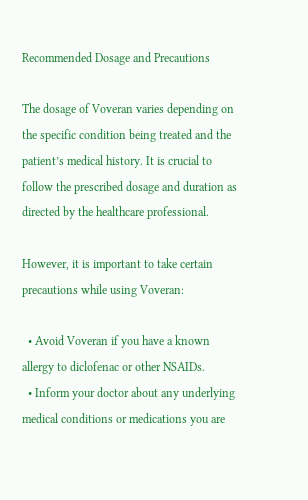Recommended Dosage and Precautions

The dosage of Voveran varies depending on the specific condition being treated and the patient’s medical history. It is crucial to follow the prescribed dosage and duration as directed by the healthcare professional.

However, it is important to take certain precautions while using Voveran:

  • Avoid Voveran if you have a known allergy to diclofenac or other NSAIDs.
  • Inform your doctor about any underlying medical conditions or medications you are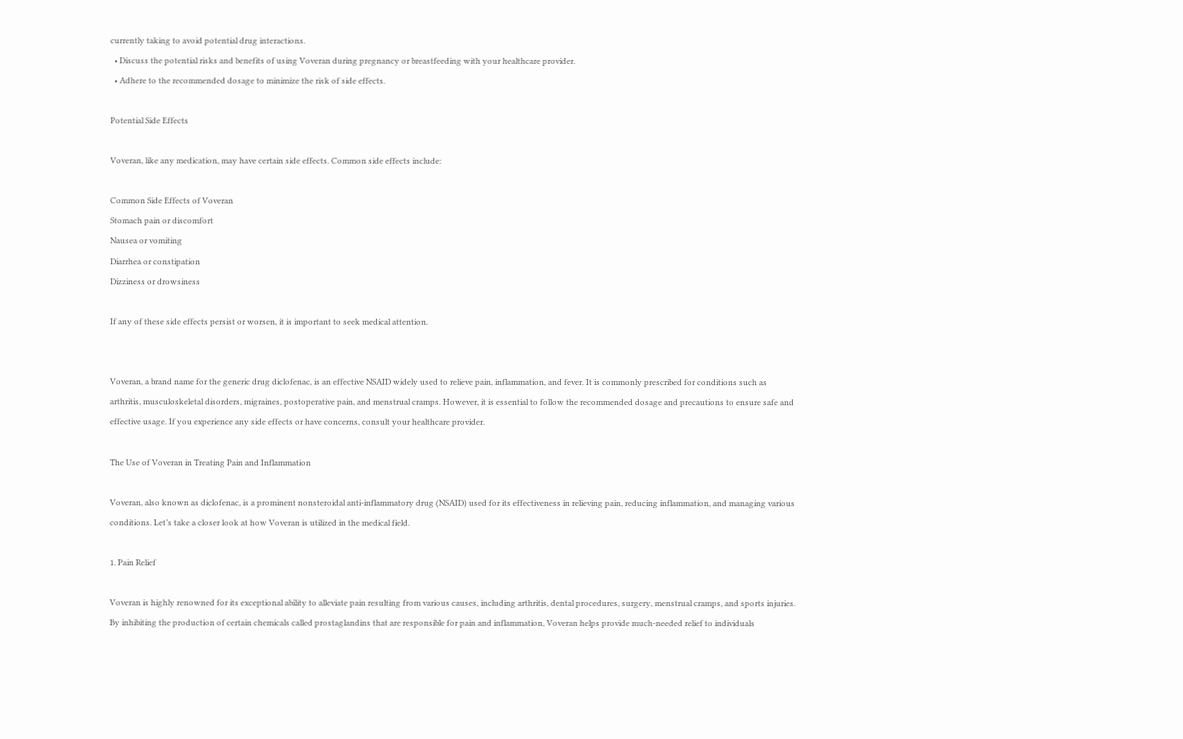currently taking to avoid potential drug interactions.
  • Discuss the potential risks and benefits of using Voveran during pregnancy or breastfeeding with your healthcare provider.
  • Adhere to the recommended dosage to minimize the risk of side effects.

Potential Side Effects

Voveran, like any medication, may have certain side effects. Common side effects include:

Common Side Effects of Voveran
Stomach pain or discomfort
Nausea or vomiting
Diarrhea or constipation
Dizziness or drowsiness

If any of these side effects persist or worsen, it is important to seek medical attention.


Voveran, a brand name for the generic drug diclofenac, is an effective NSAID widely used to relieve pain, inflammation, and fever. It is commonly prescribed for conditions such as arthritis, musculoskeletal disorders, migraines, postoperative pain, and menstrual cramps. However, it is essential to follow the recommended dosage and precautions to ensure safe and effective usage. If you experience any side effects or have concerns, consult your healthcare provider.

The Use of Voveran in Treating Pain and Inflammation

Voveran, also known as diclofenac, is a prominent nonsteroidal anti-inflammatory drug (NSAID) used for its effectiveness in relieving pain, reducing inflammation, and managing various conditions. Let’s take a closer look at how Voveran is utilized in the medical field.

1. Pain Relief

Voveran is highly renowned for its exceptional ability to alleviate pain resulting from various causes, including arthritis, dental procedures, surgery, menstrual cramps, and sports injuries. By inhibiting the production of certain chemicals called prostaglandins that are responsible for pain and inflammation, Voveran helps provide much-needed relief to individuals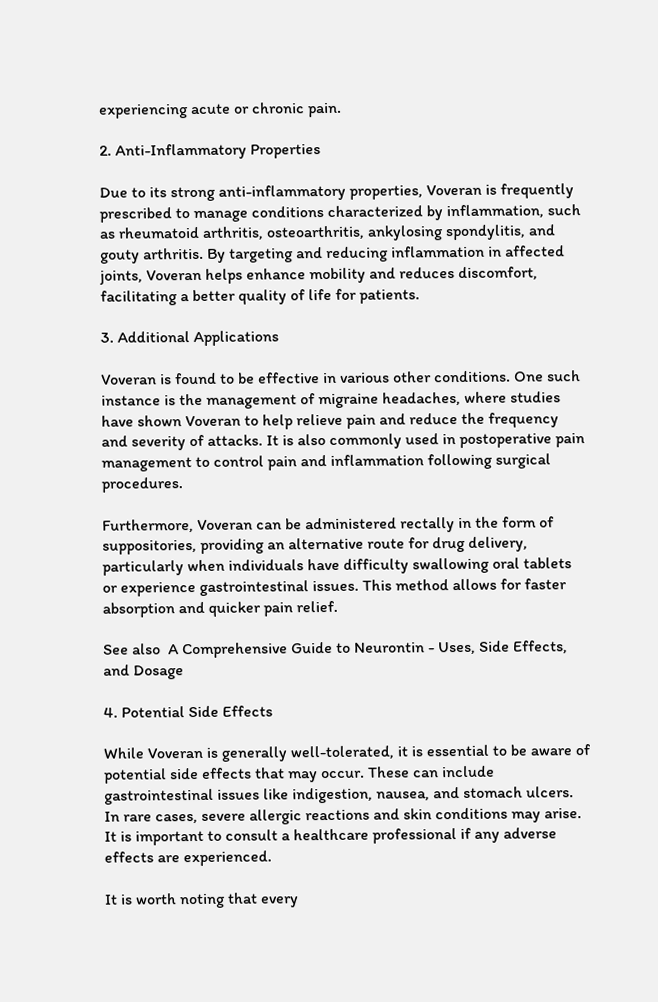experiencing acute or chronic pain.

2. Anti-Inflammatory Properties

Due to its strong anti-inflammatory properties, Voveran is frequently prescribed to manage conditions characterized by inflammation, such as rheumatoid arthritis, osteoarthritis, ankylosing spondylitis, and gouty arthritis. By targeting and reducing inflammation in affected joints, Voveran helps enhance mobility and reduces discomfort, facilitating a better quality of life for patients.

3. Additional Applications

Voveran is found to be effective in various other conditions. One such instance is the management of migraine headaches, where studies have shown Voveran to help relieve pain and reduce the frequency and severity of attacks. It is also commonly used in postoperative pain management to control pain and inflammation following surgical procedures.

Furthermore, Voveran can be administered rectally in the form of suppositories, providing an alternative route for drug delivery, particularly when individuals have difficulty swallowing oral tablets or experience gastrointestinal issues. This method allows for faster absorption and quicker pain relief.

See also  A Comprehensive Guide to Neurontin - Uses, Side Effects, and Dosage

4. Potential Side Effects

While Voveran is generally well-tolerated, it is essential to be aware of potential side effects that may occur. These can include gastrointestinal issues like indigestion, nausea, and stomach ulcers. In rare cases, severe allergic reactions and skin conditions may arise. It is important to consult a healthcare professional if any adverse effects are experienced.

It is worth noting that every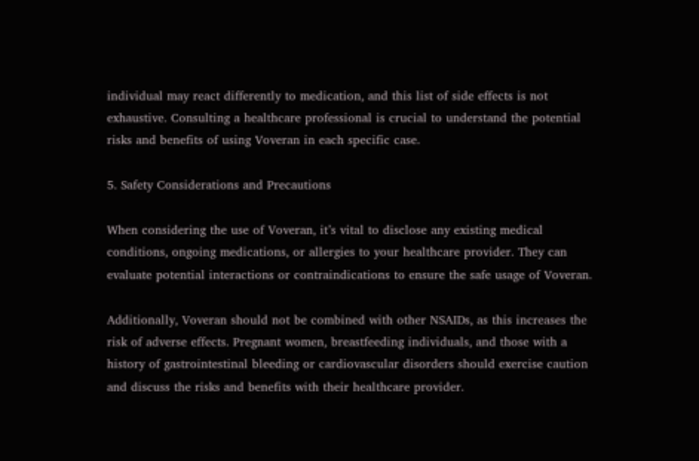individual may react differently to medication, and this list of side effects is not exhaustive. Consulting a healthcare professional is crucial to understand the potential risks and benefits of using Voveran in each specific case.

5. Safety Considerations and Precautions

When considering the use of Voveran, it’s vital to disclose any existing medical conditions, ongoing medications, or allergies to your healthcare provider. They can evaluate potential interactions or contraindications to ensure the safe usage of Voveran.

Additionally, Voveran should not be combined with other NSAIDs, as this increases the risk of adverse effects. Pregnant women, breastfeeding individuals, and those with a history of gastrointestinal bleeding or cardiovascular disorders should exercise caution and discuss the risks and benefits with their healthcare provider.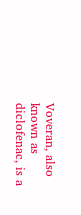Voveran, also known as diclofenac, is a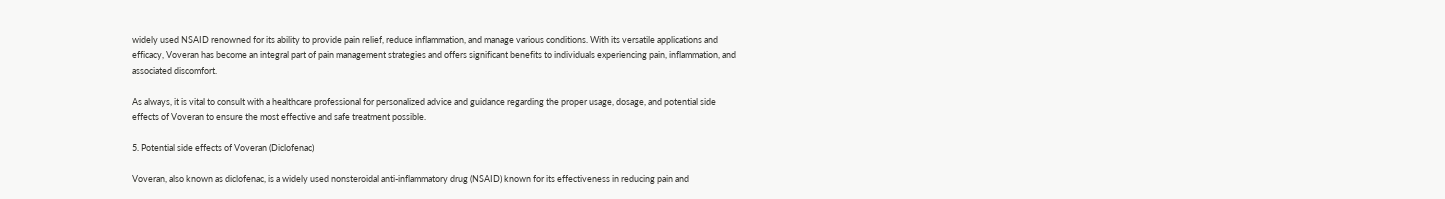widely used NSAID renowned for its ability to provide pain relief, reduce inflammation, and manage various conditions. With its versatile applications and efficacy, Voveran has become an integral part of pain management strategies and offers significant benefits to individuals experiencing pain, inflammation, and associated discomfort.

As always, it is vital to consult with a healthcare professional for personalized advice and guidance regarding the proper usage, dosage, and potential side effects of Voveran to ensure the most effective and safe treatment possible.

5. Potential side effects of Voveran (Diclofenac)

Voveran, also known as diclofenac, is a widely used nonsteroidal anti-inflammatory drug (NSAID) known for its effectiveness in reducing pain and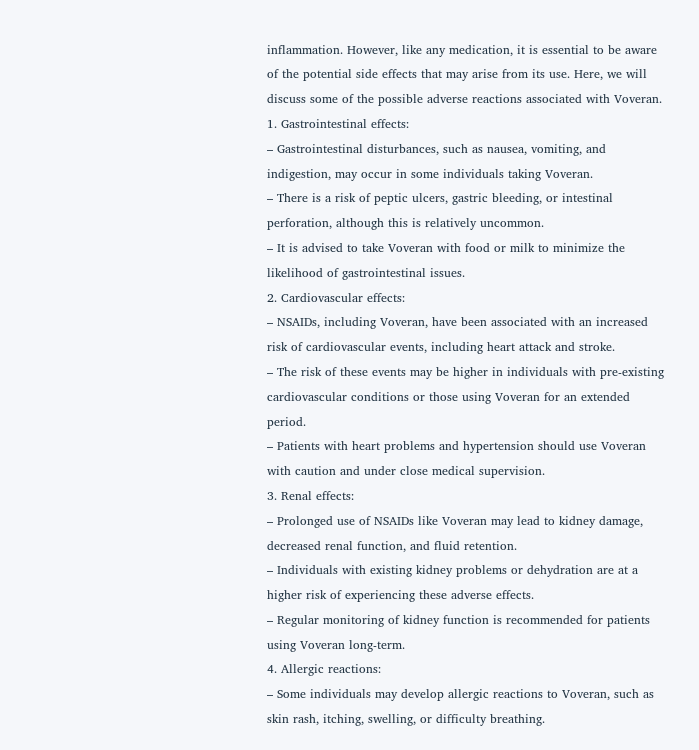inflammation. However, like any medication, it is essential to be aware of the potential side effects that may arise from its use. Here, we will discuss some of the possible adverse reactions associated with Voveran.
1. Gastrointestinal effects:
– Gastrointestinal disturbances, such as nausea, vomiting, and indigestion, may occur in some individuals taking Voveran.
– There is a risk of peptic ulcers, gastric bleeding, or intestinal perforation, although this is relatively uncommon.
– It is advised to take Voveran with food or milk to minimize the likelihood of gastrointestinal issues.
2. Cardiovascular effects:
– NSAIDs, including Voveran, have been associated with an increased risk of cardiovascular events, including heart attack and stroke.
– The risk of these events may be higher in individuals with pre-existing cardiovascular conditions or those using Voveran for an extended period.
– Patients with heart problems and hypertension should use Voveran with caution and under close medical supervision.
3. Renal effects:
– Prolonged use of NSAIDs like Voveran may lead to kidney damage, decreased renal function, and fluid retention.
– Individuals with existing kidney problems or dehydration are at a higher risk of experiencing these adverse effects.
– Regular monitoring of kidney function is recommended for patients using Voveran long-term.
4. Allergic reactions:
– Some individuals may develop allergic reactions to Voveran, such as skin rash, itching, swelling, or difficulty breathing.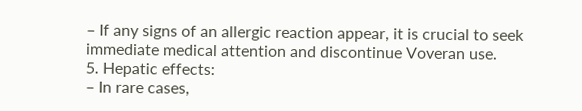– If any signs of an allergic reaction appear, it is crucial to seek immediate medical attention and discontinue Voveran use.
5. Hepatic effects:
– In rare cases,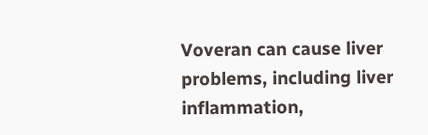Voveran can cause liver problems, including liver inflammation,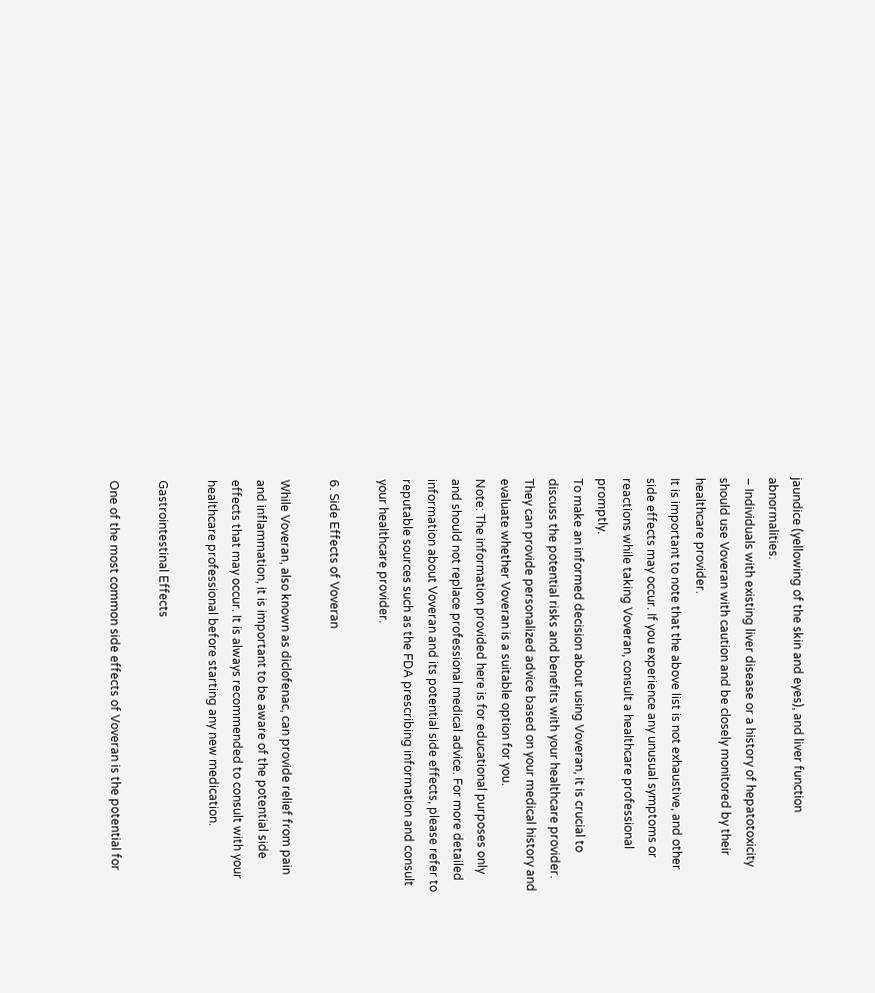jaundice (yellowing of the skin and eyes), and liver function abnormalities.
– Individuals with existing liver disease or a history of hepatotoxicity should use Voveran with caution and be closely monitored by their healthcare provider.
It is important to note that the above list is not exhaustive, and other side effects may occur. If you experience any unusual symptoms or reactions while taking Voveran, consult a healthcare professional promptly.
To make an informed decision about using Voveran, it is crucial to discuss the potential risks and benefits with your healthcare provider. They can provide personalized advice based on your medical history and evaluate whether Voveran is a suitable option for you.
Note: The information provided here is for educational purposes only and should not replace professional medical advice. For more detailed information about Voveran and its potential side effects, please refer to reputable sources such as the FDA prescribing information and consult your healthcare provider.

6. Side Effects of Voveran

While Voveran, also known as diclofenac, can provide relief from pain and inflammation, it is important to be aware of the potential side effects that may occur. It is always recommended to consult with your healthcare professional before starting any new medication.

Gastrointestinal Effects

One of the most common side effects of Voveran is the potential for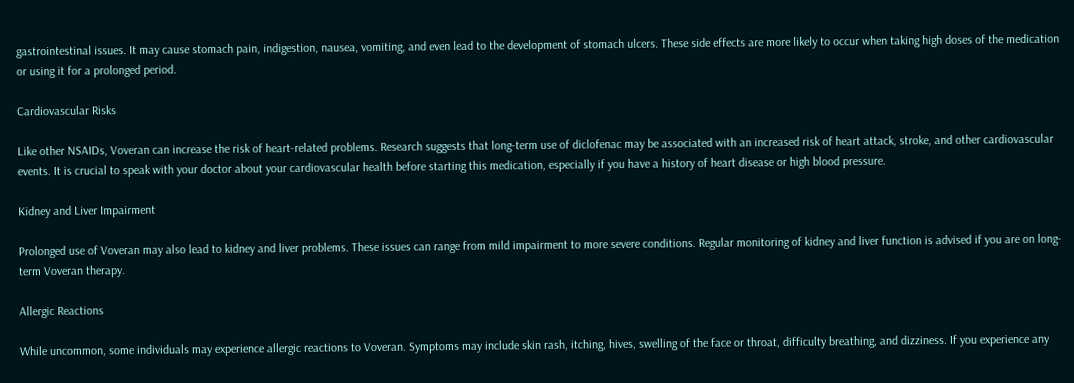gastrointestinal issues. It may cause stomach pain, indigestion, nausea, vomiting, and even lead to the development of stomach ulcers. These side effects are more likely to occur when taking high doses of the medication or using it for a prolonged period.

Cardiovascular Risks

Like other NSAIDs, Voveran can increase the risk of heart-related problems. Research suggests that long-term use of diclofenac may be associated with an increased risk of heart attack, stroke, and other cardiovascular events. It is crucial to speak with your doctor about your cardiovascular health before starting this medication, especially if you have a history of heart disease or high blood pressure.

Kidney and Liver Impairment

Prolonged use of Voveran may also lead to kidney and liver problems. These issues can range from mild impairment to more severe conditions. Regular monitoring of kidney and liver function is advised if you are on long-term Voveran therapy.

Allergic Reactions

While uncommon, some individuals may experience allergic reactions to Voveran. Symptoms may include skin rash, itching, hives, swelling of the face or throat, difficulty breathing, and dizziness. If you experience any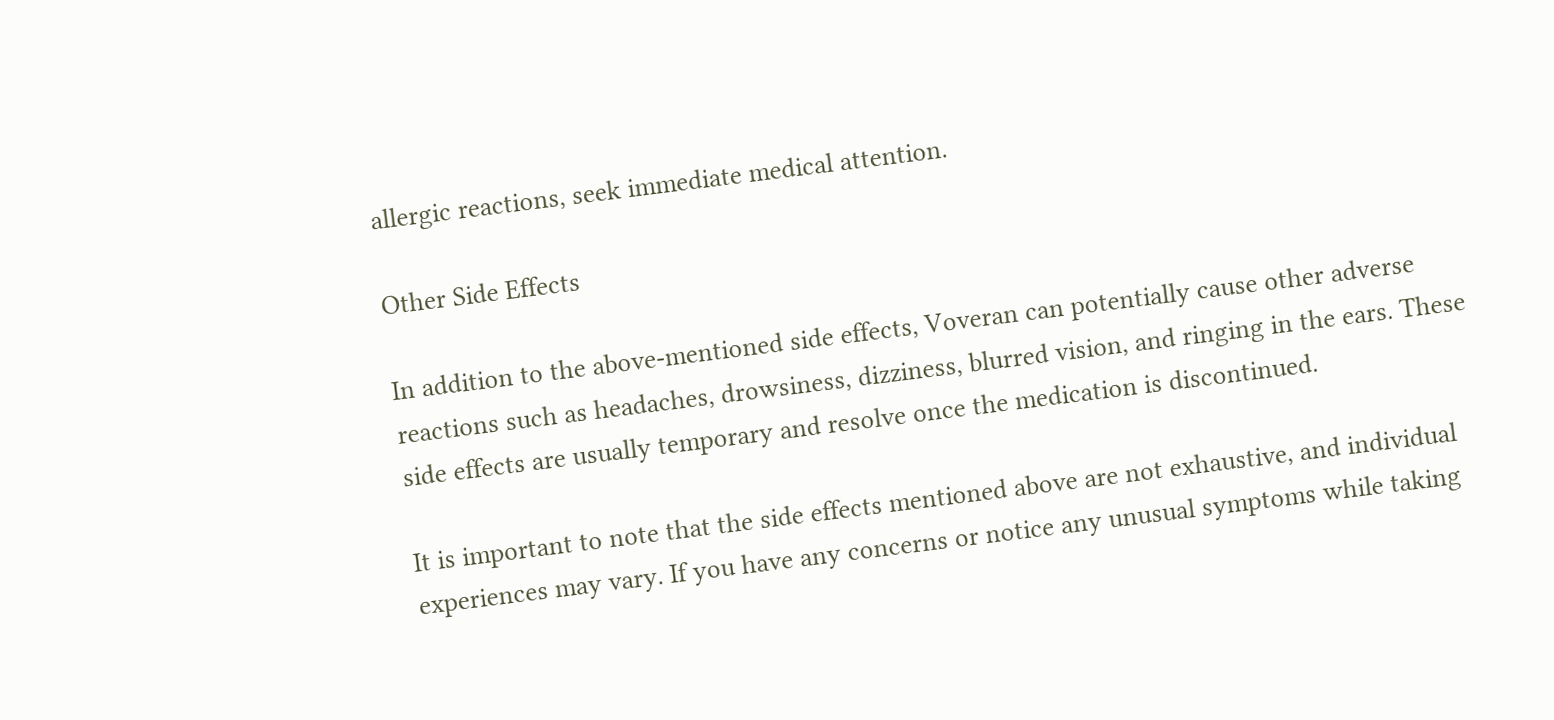allergic reactions, seek immediate medical attention.

Other Side Effects

In addition to the above-mentioned side effects, Voveran can potentially cause other adverse reactions such as headaches, drowsiness, dizziness, blurred vision, and ringing in the ears. These side effects are usually temporary and resolve once the medication is discontinued.

It is important to note that the side effects mentioned above are not exhaustive, and individual experiences may vary. If you have any concerns or notice any unusual symptoms while taking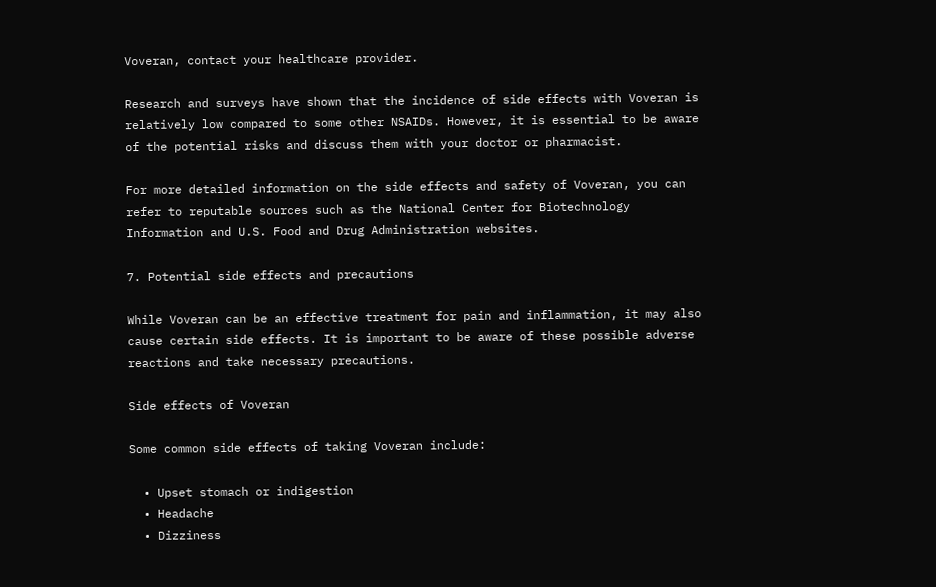Voveran, contact your healthcare provider.

Research and surveys have shown that the incidence of side effects with Voveran is relatively low compared to some other NSAIDs. However, it is essential to be aware of the potential risks and discuss them with your doctor or pharmacist.

For more detailed information on the side effects and safety of Voveran, you can refer to reputable sources such as the National Center for Biotechnology Information and U.S. Food and Drug Administration websites.

7. Potential side effects and precautions

While Voveran can be an effective treatment for pain and inflammation, it may also cause certain side effects. It is important to be aware of these possible adverse reactions and take necessary precautions.

Side effects of Voveran

Some common side effects of taking Voveran include:

  • Upset stomach or indigestion
  • Headache
  • Dizziness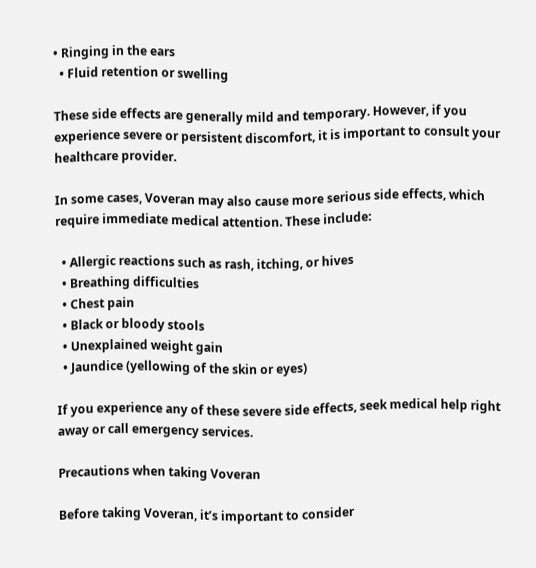• Ringing in the ears
  • Fluid retention or swelling

These side effects are generally mild and temporary. However, if you experience severe or persistent discomfort, it is important to consult your healthcare provider.

In some cases, Voveran may also cause more serious side effects, which require immediate medical attention. These include:

  • Allergic reactions such as rash, itching, or hives
  • Breathing difficulties
  • Chest pain
  • Black or bloody stools
  • Unexplained weight gain
  • Jaundice (yellowing of the skin or eyes)

If you experience any of these severe side effects, seek medical help right away or call emergency services.

Precautions when taking Voveran

Before taking Voveran, it’s important to consider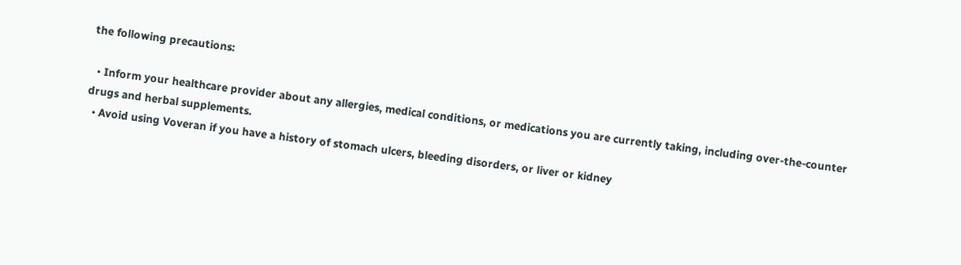the following precautions:

  • Inform your healthcare provider about any allergies, medical conditions, or medications you are currently taking, including over-the-counter drugs and herbal supplements.
  • Avoid using Voveran if you have a history of stomach ulcers, bleeding disorders, or liver or kidney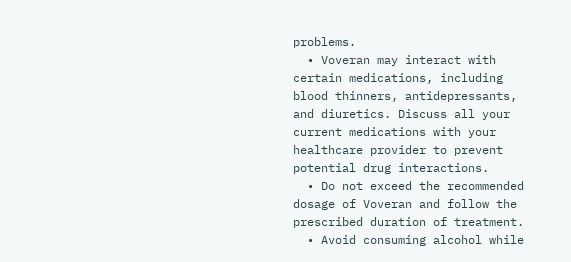problems.
  • Voveran may interact with certain medications, including blood thinners, antidepressants, and diuretics. Discuss all your current medications with your healthcare provider to prevent potential drug interactions.
  • Do not exceed the recommended dosage of Voveran and follow the prescribed duration of treatment.
  • Avoid consuming alcohol while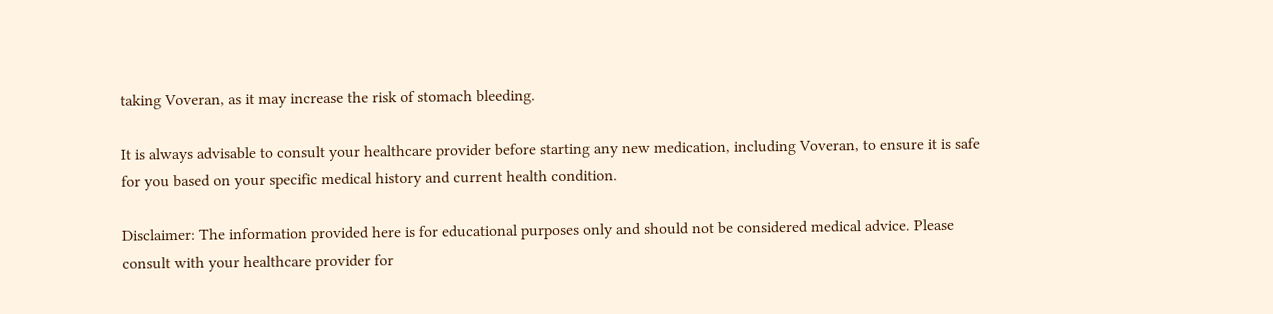taking Voveran, as it may increase the risk of stomach bleeding.

It is always advisable to consult your healthcare provider before starting any new medication, including Voveran, to ensure it is safe for you based on your specific medical history and current health condition.

Disclaimer: The information provided here is for educational purposes only and should not be considered medical advice. Please consult with your healthcare provider for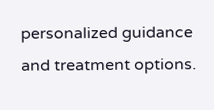personalized guidance and treatment options.